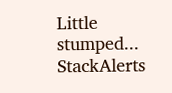Little stumped... StackAlerts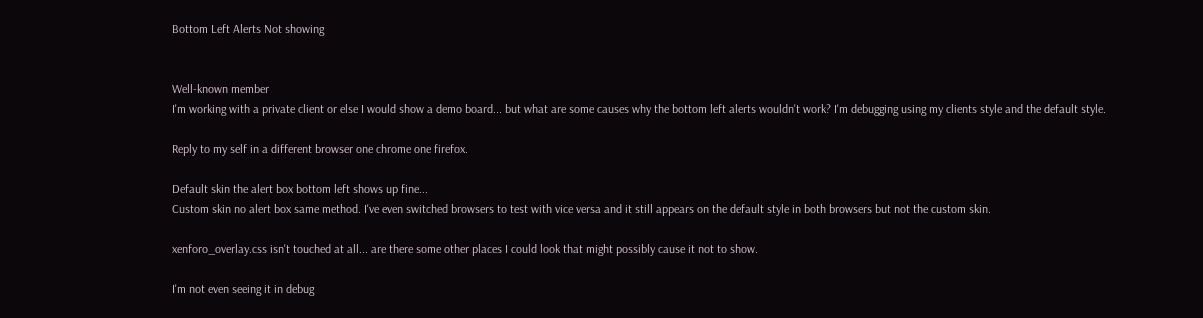Bottom Left Alerts Not showing


Well-known member
I'm working with a private client or else I would show a demo board... but what are some causes why the bottom left alerts wouldn't work? I'm debugging using my clients style and the default style.

Reply to my self in a different browser one chrome one firefox.

Default skin the alert box bottom left shows up fine...
Custom skin no alert box same method. I've even switched browsers to test with vice versa and it still appears on the default style in both browsers but not the custom skin.

xenforo_overlay.css isn't touched at all... are there some other places I could look that might possibly cause it not to show.

I'm not even seeing it in debug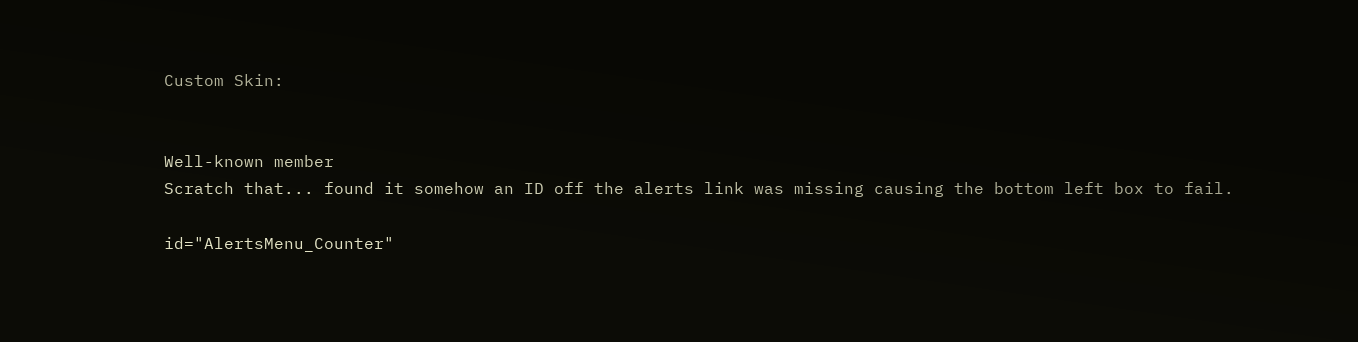Custom Skin:


Well-known member
Scratch that... found it somehow an ID off the alerts link was missing causing the bottom left box to fail.

id="AlertsMenu_Counter"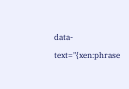data-text="{xen:phrase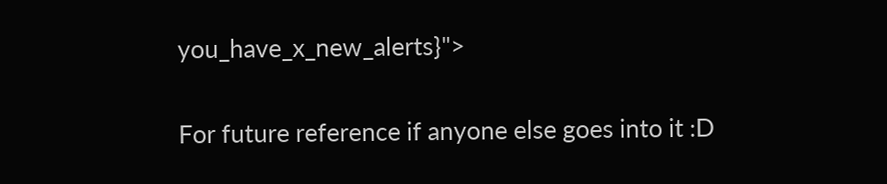you_have_x_new_alerts}">

For future reference if anyone else goes into it :D